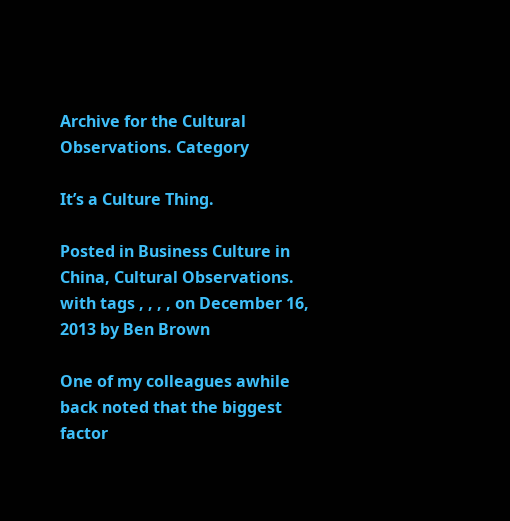Archive for the Cultural Observations. Category

It’s a Culture Thing.

Posted in Business Culture in China, Cultural Observations. with tags , , , , on December 16, 2013 by Ben Brown

One of my colleagues awhile back noted that the biggest factor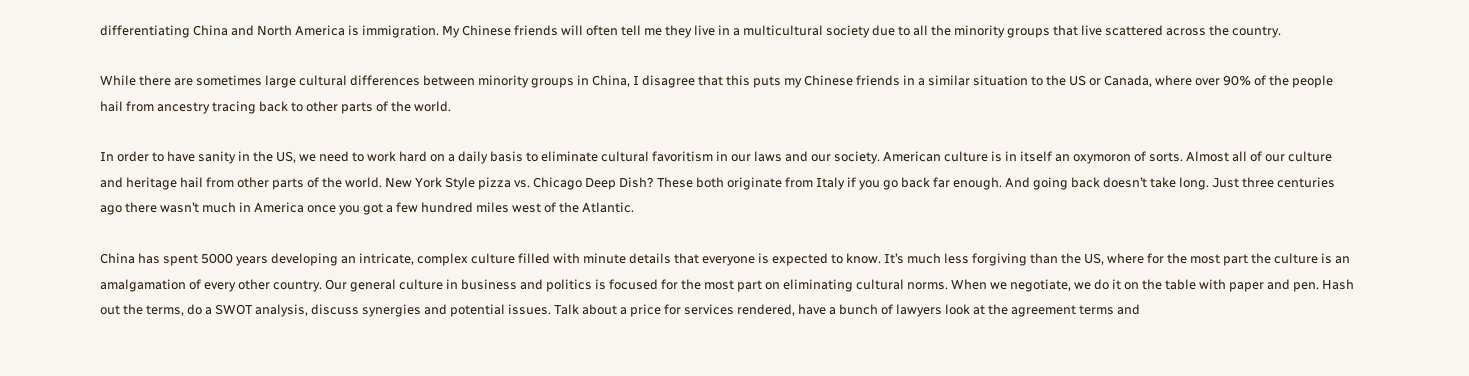differentiating China and North America is immigration. My Chinese friends will often tell me they live in a multicultural society due to all the minority groups that live scattered across the country.

While there are sometimes large cultural differences between minority groups in China, I disagree that this puts my Chinese friends in a similar situation to the US or Canada, where over 90% of the people hail from ancestry tracing back to other parts of the world.

In order to have sanity in the US, we need to work hard on a daily basis to eliminate cultural favoritism in our laws and our society. American culture is in itself an oxymoron of sorts. Almost all of our culture and heritage hail from other parts of the world. New York Style pizza vs. Chicago Deep Dish? These both originate from Italy if you go back far enough. And going back doesn’t take long. Just three centuries ago there wasn’t much in America once you got a few hundred miles west of the Atlantic.

China has spent 5000 years developing an intricate, complex culture filled with minute details that everyone is expected to know. It’s much less forgiving than the US, where for the most part the culture is an amalgamation of every other country. Our general culture in business and politics is focused for the most part on eliminating cultural norms. When we negotiate, we do it on the table with paper and pen. Hash out the terms, do a SWOT analysis, discuss synergies and potential issues. Talk about a price for services rendered, have a bunch of lawyers look at the agreement terms and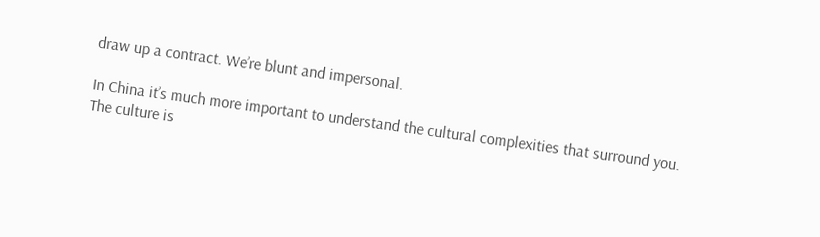draw up a contract. We’re blunt and impersonal.

In China it’s much more important to understand the cultural complexities that surround you. The culture is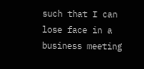such that I can lose face in a business meeting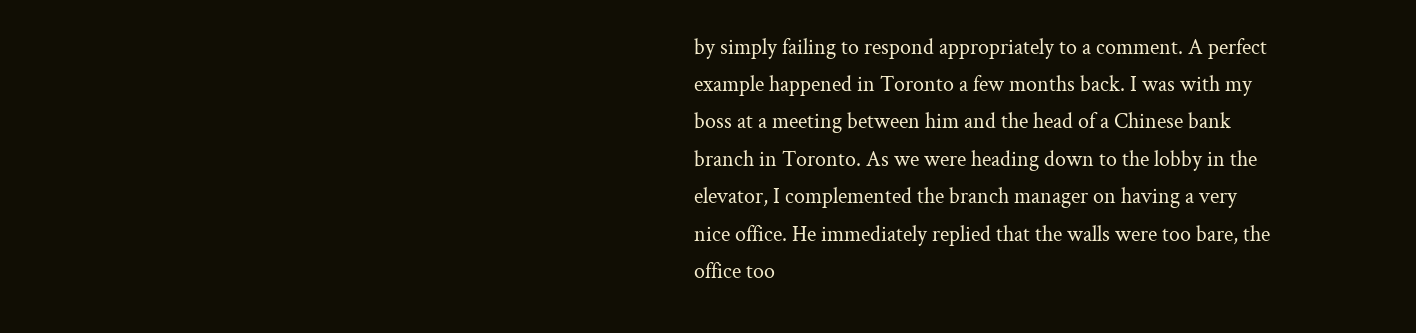by simply failing to respond appropriately to a comment. A perfect example happened in Toronto a few months back. I was with my boss at a meeting between him and the head of a Chinese bank branch in Toronto. As we were heading down to the lobby in the elevator, I complemented the branch manager on having a very nice office. He immediately replied that the walls were too bare, the office too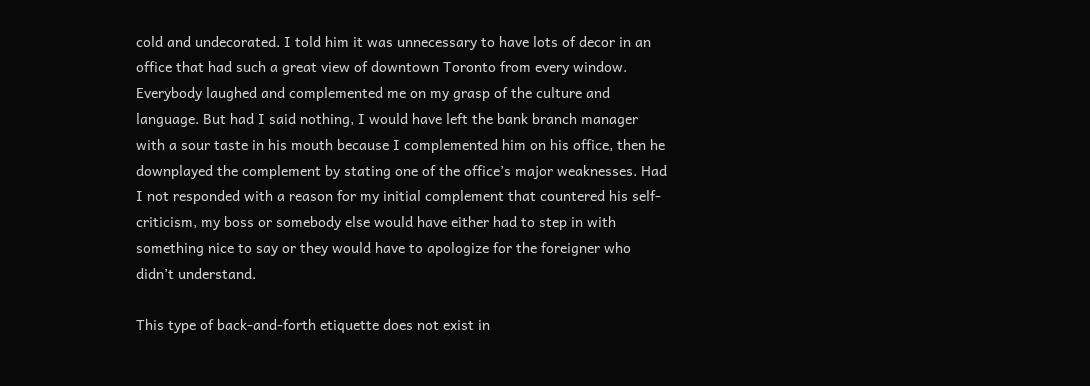cold and undecorated. I told him it was unnecessary to have lots of decor in an office that had such a great view of downtown Toronto from every window. Everybody laughed and complemented me on my grasp of the culture and language. But had I said nothing, I would have left the bank branch manager with a sour taste in his mouth because I complemented him on his office, then he downplayed the complement by stating one of the office’s major weaknesses. Had I not responded with a reason for my initial complement that countered his self-criticism, my boss or somebody else would have either had to step in with something nice to say or they would have to apologize for the foreigner who didn’t understand.

This type of back-and-forth etiquette does not exist in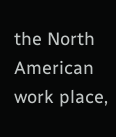the North American work place,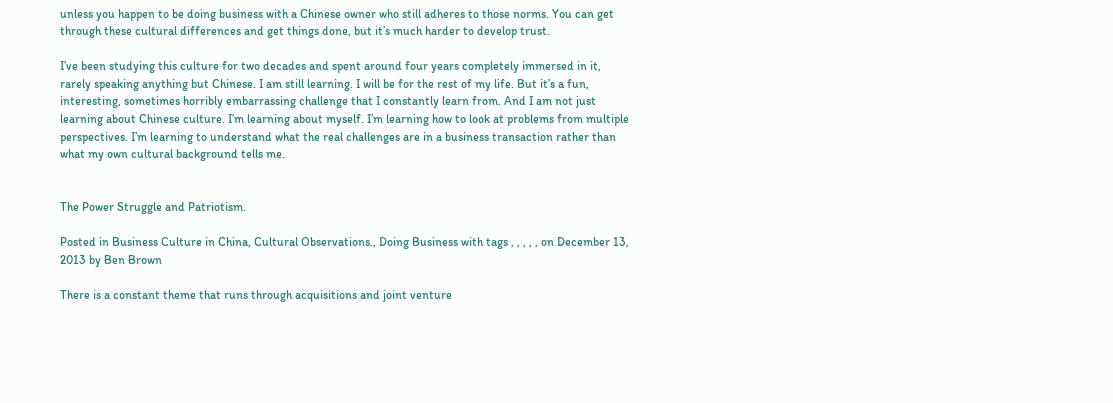unless you happen to be doing business with a Chinese owner who still adheres to those norms. You can get through these cultural differences and get things done, but it’s much harder to develop trust.

I’ve been studying this culture for two decades and spent around four years completely immersed in it, rarely speaking anything but Chinese. I am still learning. I will be for the rest of my life. But it’s a fun, interesting, sometimes horribly embarrassing challenge that I constantly learn from. And I am not just learning about Chinese culture. I’m learning about myself. I’m learning how to look at problems from multiple perspectives. I’m learning to understand what the real challenges are in a business transaction rather than what my own cultural background tells me.


The Power Struggle and Patriotism.

Posted in Business Culture in China, Cultural Observations., Doing Business with tags , , , , , on December 13, 2013 by Ben Brown

There is a constant theme that runs through acquisitions and joint venture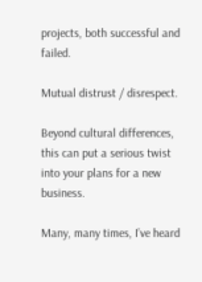projects, both successful and failed.

Mutual distrust / disrespect.

Beyond cultural differences, this can put a serious twist into your plans for a new business.

Many, many times, I’ve heard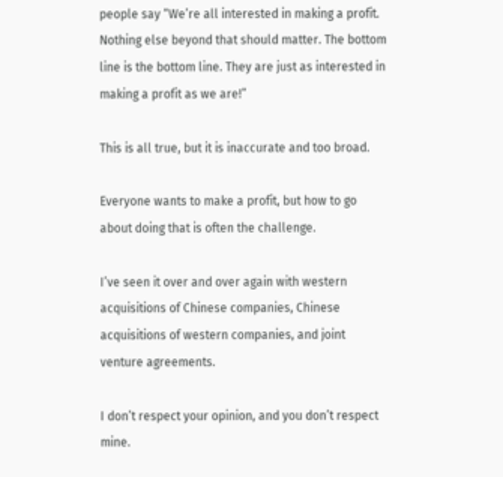people say “We’re all interested in making a profit. Nothing else beyond that should matter. The bottom line is the bottom line. They are just as interested in making a profit as we are!”

This is all true, but it is inaccurate and too broad.

Everyone wants to make a profit, but how to go about doing that is often the challenge.

I’ve seen it over and over again with western acquisitions of Chinese companies, Chinese acquisitions of western companies, and joint venture agreements.

I don’t respect your opinion, and you don’t respect mine.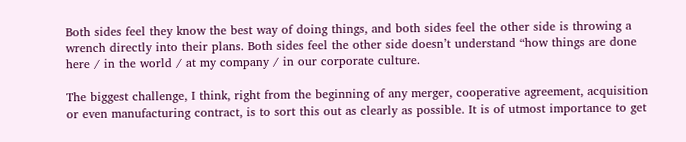Both sides feel they know the best way of doing things, and both sides feel the other side is throwing a wrench directly into their plans. Both sides feel the other side doesn’t understand “how things are done here / in the world / at my company / in our corporate culture.

The biggest challenge, I think, right from the beginning of any merger, cooperative agreement, acquisition or even manufacturing contract, is to sort this out as clearly as possible. It is of utmost importance to get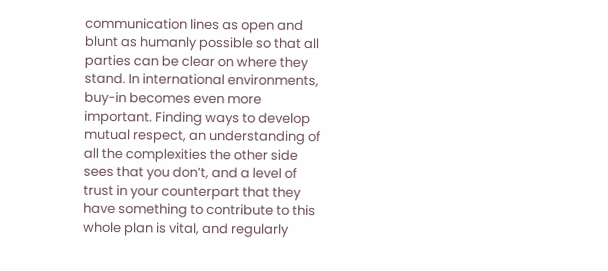communication lines as open and blunt as humanly possible so that all parties can be clear on where they stand. In international environments, buy-in becomes even more important. Finding ways to develop mutual respect, an understanding of all the complexities the other side sees that you don’t, and a level of trust in your counterpart that they have something to contribute to this whole plan is vital, and regularly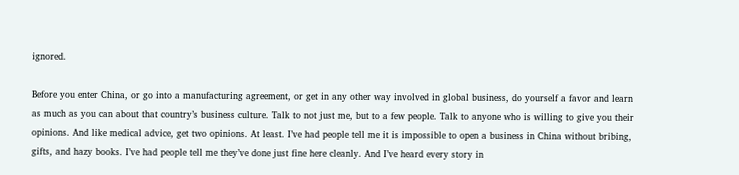ignored.

Before you enter China, or go into a manufacturing agreement, or get in any other way involved in global business, do yourself a favor and learn as much as you can about that country’s business culture. Talk to not just me, but to a few people. Talk to anyone who is willing to give you their opinions. And like medical advice, get two opinions. At least. I’ve had people tell me it is impossible to open a business in China without bribing, gifts, and hazy books. I’ve had people tell me they’ve done just fine here cleanly. And I’ve heard every story in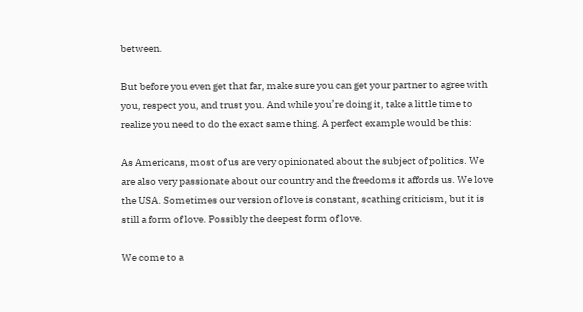between.

But before you even get that far, make sure you can get your partner to agree with you, respect you, and trust you. And while you’re doing it, take a little time to realize you need to do the exact same thing. A perfect example would be this:

As Americans, most of us are very opinionated about the subject of politics. We are also very passionate about our country and the freedoms it affords us. We love the USA. Sometimes our version of love is constant, scathing criticism, but it is still a form of love. Possibly the deepest form of love.

We come to a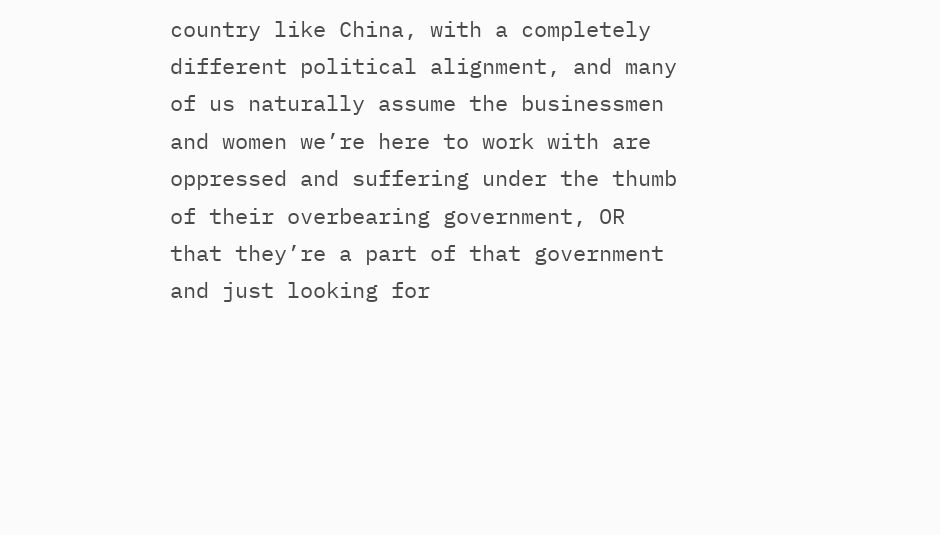country like China, with a completely different political alignment, and many of us naturally assume the businessmen and women we’re here to work with are oppressed and suffering under the thumb of their overbearing government, OR that they’re a part of that government and just looking for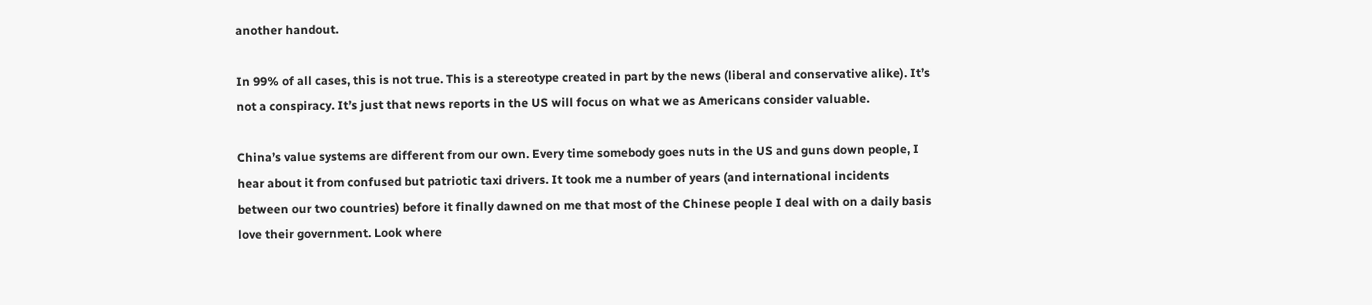another handout.

In 99% of all cases, this is not true. This is a stereotype created in part by the news (liberal and conservative alike). It’s not a conspiracy. It’s just that news reports in the US will focus on what we as Americans consider valuable.

China’s value systems are different from our own. Every time somebody goes nuts in the US and guns down people, I hear about it from confused but patriotic taxi drivers. It took me a number of years (and international incidents between our two countries) before it finally dawned on me that most of the Chinese people I deal with on a daily basis love their government. Look where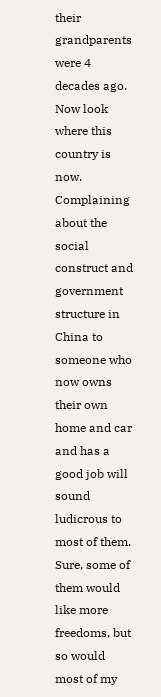their grandparents were 4 decades ago. Now look where this country is now. Complaining about the social construct and government structure in China to someone who now owns their own home and car and has a good job will sound ludicrous to most of them. Sure, some of them would like more freedoms, but so would most of my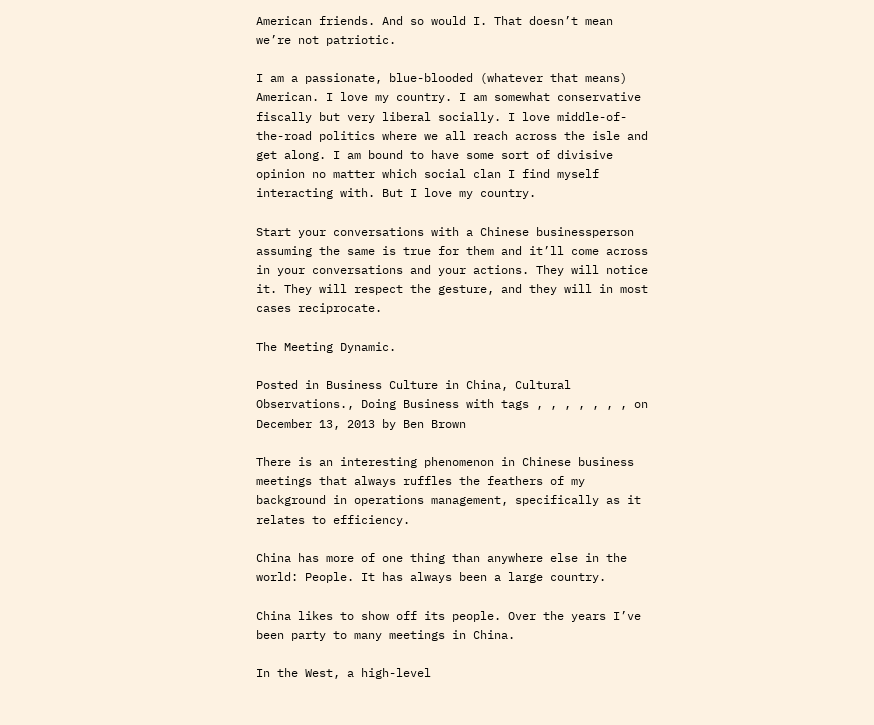American friends. And so would I. That doesn’t mean we’re not patriotic.

I am a passionate, blue-blooded (whatever that means) American. I love my country. I am somewhat conservative fiscally but very liberal socially. I love middle-of-the-road politics where we all reach across the isle and get along. I am bound to have some sort of divisive opinion no matter which social clan I find myself interacting with. But I love my country.

Start your conversations with a Chinese businessperson assuming the same is true for them and it’ll come across in your conversations and your actions. They will notice it. They will respect the gesture, and they will in most cases reciprocate.

The Meeting Dynamic.

Posted in Business Culture in China, Cultural Observations., Doing Business with tags , , , , , , , on December 13, 2013 by Ben Brown

There is an interesting phenomenon in Chinese business meetings that always ruffles the feathers of my background in operations management, specifically as it relates to efficiency.

China has more of one thing than anywhere else in the world: People. It has always been a large country.

China likes to show off its people. Over the years I’ve been party to many meetings in China.

In the West, a high-level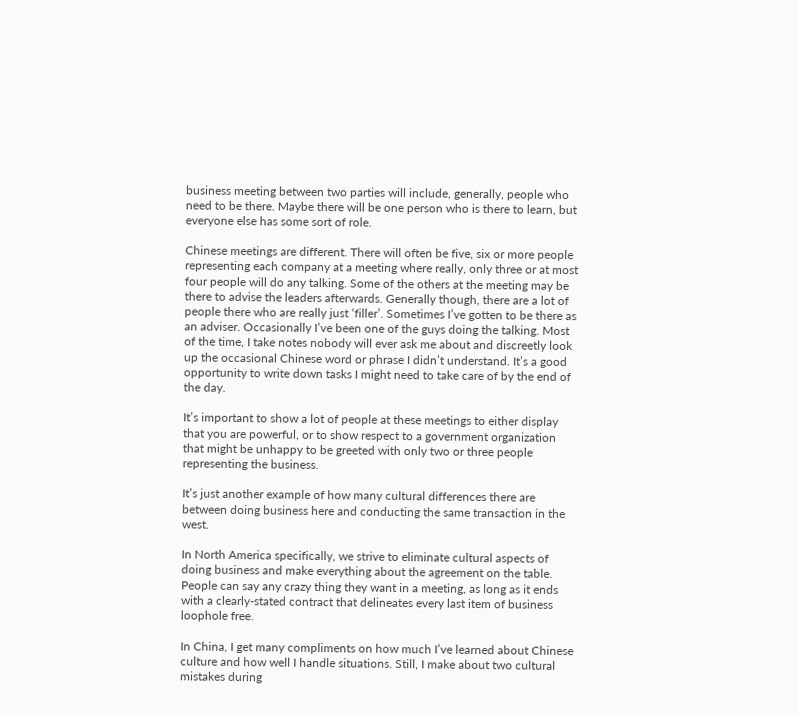business meeting between two parties will include, generally, people who need to be there. Maybe there will be one person who is there to learn, but everyone else has some sort of role.

Chinese meetings are different. There will often be five, six or more people representing each company at a meeting where really, only three or at most four people will do any talking. Some of the others at the meeting may be there to advise the leaders afterwards. Generally though, there are a lot of people there who are really just ‘filler’. Sometimes I’ve gotten to be there as an adviser. Occasionally I’ve been one of the guys doing the talking. Most of the time, I take notes nobody will ever ask me about and discreetly look up the occasional Chinese word or phrase I didn’t understand. It’s a good opportunity to write down tasks I might need to take care of by the end of the day.

It’s important to show a lot of people at these meetings to either display that you are powerful, or to show respect to a government organization that might be unhappy to be greeted with only two or three people representing the business.

It’s just another example of how many cultural differences there are between doing business here and conducting the same transaction in the west.

In North America specifically, we strive to eliminate cultural aspects of doing business and make everything about the agreement on the table. People can say any crazy thing they want in a meeting, as long as it ends with a clearly-stated contract that delineates every last item of business loophole free.

In China, I get many compliments on how much I’ve learned about Chinese culture and how well I handle situations. Still, I make about two cultural mistakes during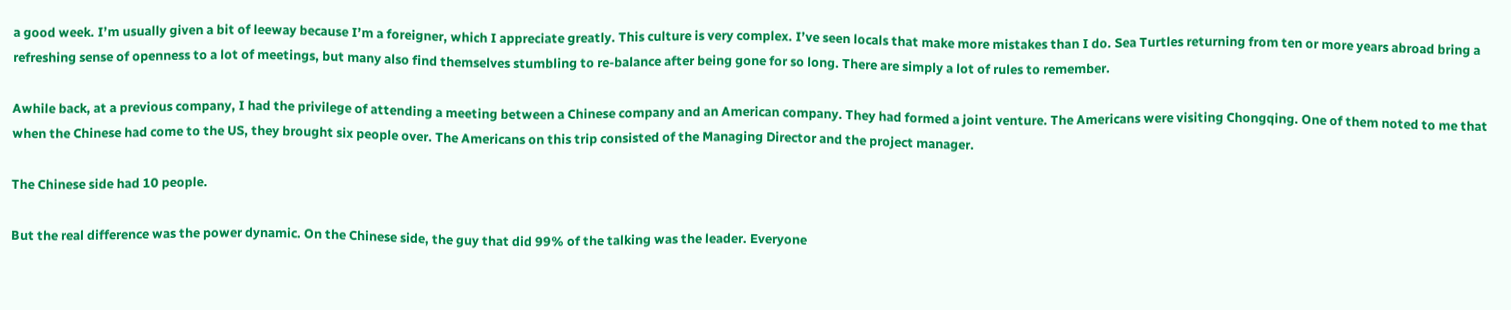a good week. I’m usually given a bit of leeway because I’m a foreigner, which I appreciate greatly. This culture is very complex. I’ve seen locals that make more mistakes than I do. Sea Turtles returning from ten or more years abroad bring a refreshing sense of openness to a lot of meetings, but many also find themselves stumbling to re-balance after being gone for so long. There are simply a lot of rules to remember.

Awhile back, at a previous company, I had the privilege of attending a meeting between a Chinese company and an American company. They had formed a joint venture. The Americans were visiting Chongqing. One of them noted to me that when the Chinese had come to the US, they brought six people over. The Americans on this trip consisted of the Managing Director and the project manager.

The Chinese side had 10 people.

But the real difference was the power dynamic. On the Chinese side, the guy that did 99% of the talking was the leader. Everyone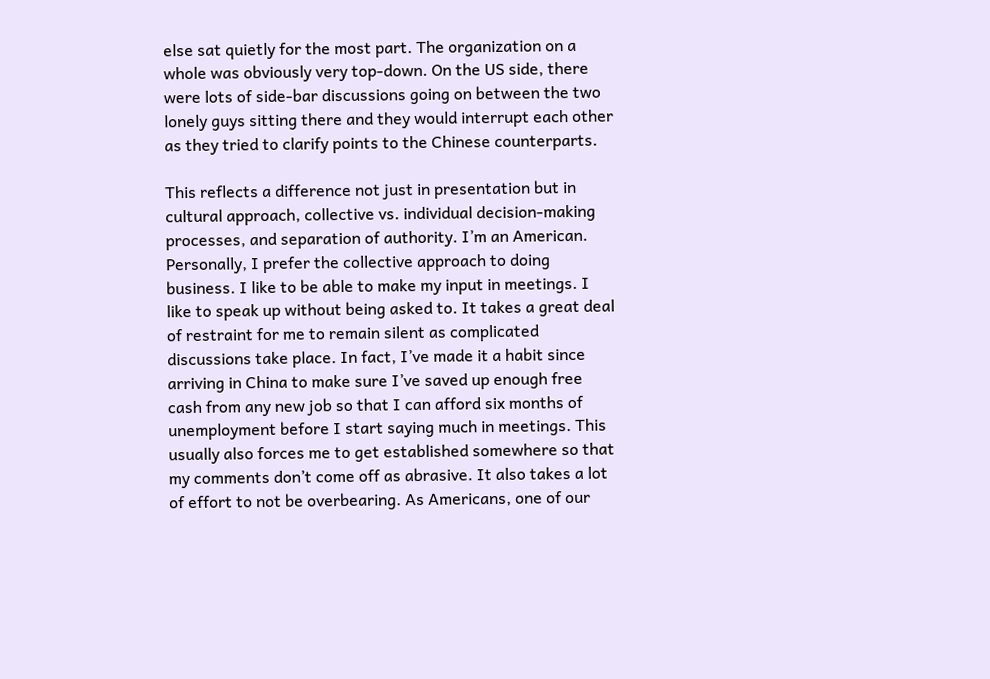else sat quietly for the most part. The organization on a whole was obviously very top-down. On the US side, there were lots of side-bar discussions going on between the two lonely guys sitting there and they would interrupt each other as they tried to clarify points to the Chinese counterparts.

This reflects a difference not just in presentation but in cultural approach, collective vs. individual decision-making processes, and separation of authority. I’m an American. Personally, I prefer the collective approach to doing business. I like to be able to make my input in meetings. I like to speak up without being asked to. It takes a great deal of restraint for me to remain silent as complicated discussions take place. In fact, I’ve made it a habit since arriving in China to make sure I’ve saved up enough free cash from any new job so that I can afford six months of unemployment before I start saying much in meetings. This usually also forces me to get established somewhere so that my comments don’t come off as abrasive. It also takes a lot of effort to not be overbearing. As Americans, one of our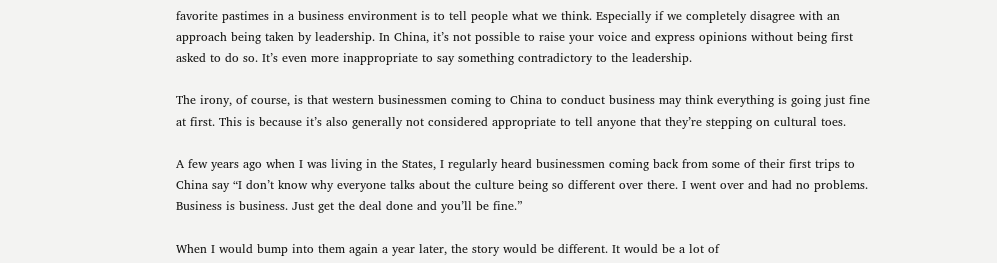favorite pastimes in a business environment is to tell people what we think. Especially if we completely disagree with an approach being taken by leadership. In China, it’s not possible to raise your voice and express opinions without being first asked to do so. It’s even more inappropriate to say something contradictory to the leadership.

The irony, of course, is that western businessmen coming to China to conduct business may think everything is going just fine at first. This is because it’s also generally not considered appropriate to tell anyone that they’re stepping on cultural toes.

A few years ago when I was living in the States, I regularly heard businessmen coming back from some of their first trips to China say “I don’t know why everyone talks about the culture being so different over there. I went over and had no problems. Business is business. Just get the deal done and you’ll be fine.”

When I would bump into them again a year later, the story would be different. It would be a lot of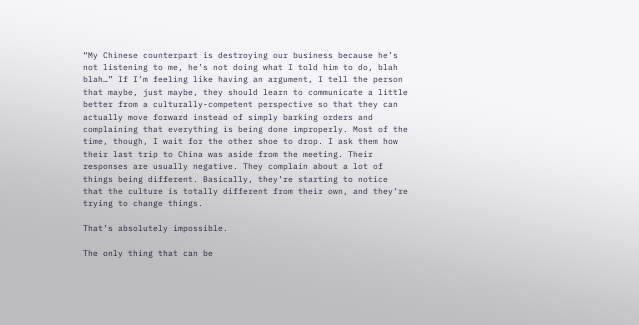“My Chinese counterpart is destroying our business because he’s not listening to me, he’s not doing what I told him to do, blah blah…” If I’m feeling like having an argument, I tell the person that maybe, just maybe, they should learn to communicate a little better from a culturally-competent perspective so that they can actually move forward instead of simply barking orders and complaining that everything is being done improperly. Most of the time, though, I wait for the other shoe to drop. I ask them how their last trip to China was aside from the meeting. Their responses are usually negative. They complain about a lot of things being different. Basically, they’re starting to notice that the culture is totally different from their own, and they’re trying to change things.

That’s absolutely impossible.

The only thing that can be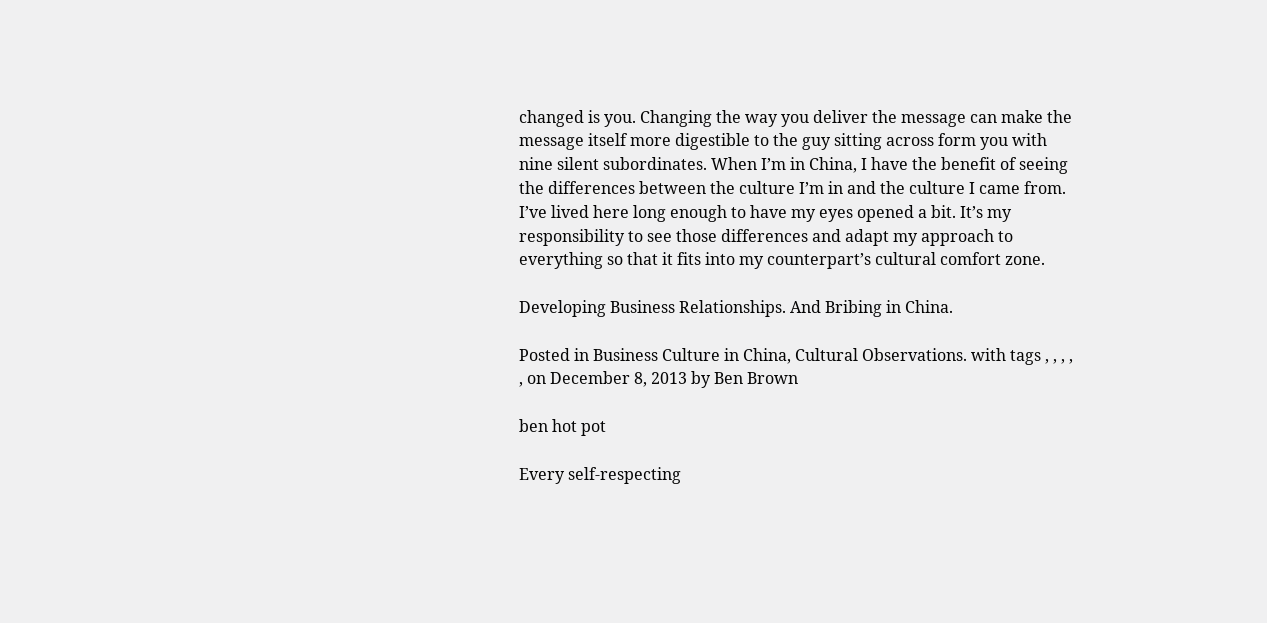changed is you. Changing the way you deliver the message can make the message itself more digestible to the guy sitting across form you with nine silent subordinates. When I’m in China, I have the benefit of seeing the differences between the culture I’m in and the culture I came from. I’ve lived here long enough to have my eyes opened a bit. It’s my responsibility to see those differences and adapt my approach to everything so that it fits into my counterpart’s cultural comfort zone.

Developing Business Relationships. And Bribing in China.

Posted in Business Culture in China, Cultural Observations. with tags , , , , , on December 8, 2013 by Ben Brown

ben hot pot

Every self-respecting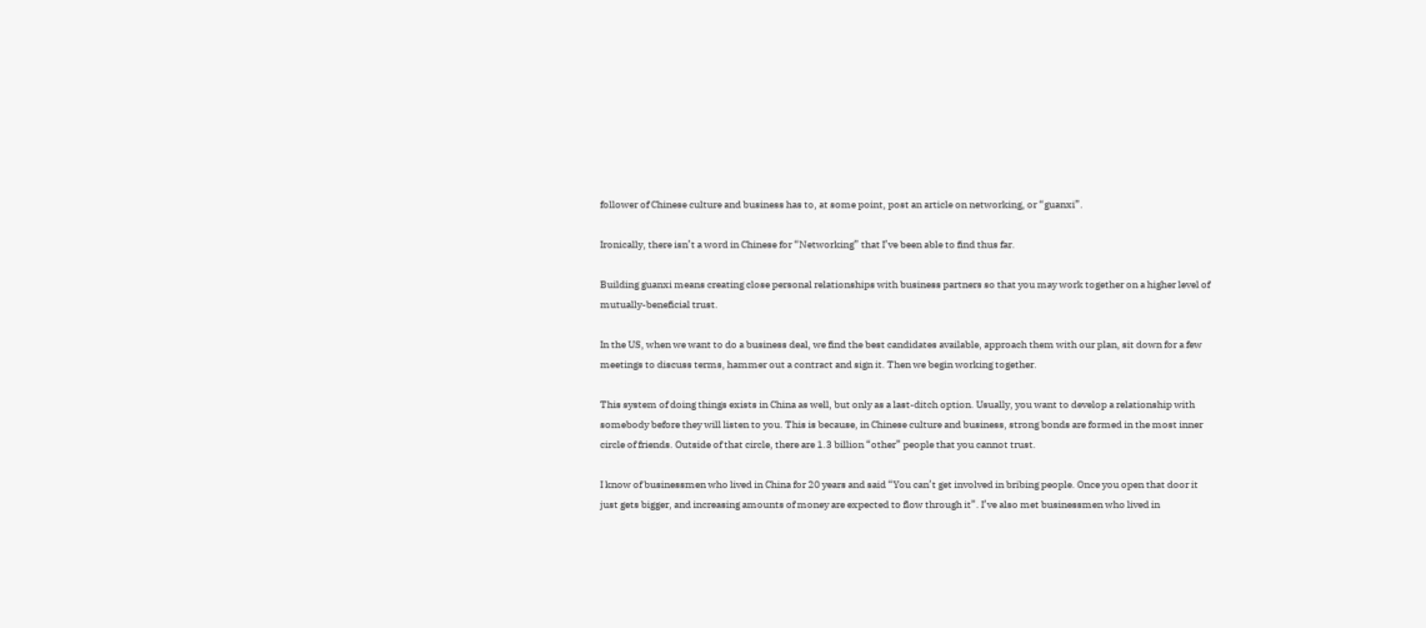follower of Chinese culture and business has to, at some point, post an article on networking, or “guanxi”.

Ironically, there isn’t a word in Chinese for “Networking” that I’ve been able to find thus far.

Building guanxi means creating close personal relationships with business partners so that you may work together on a higher level of mutually-beneficial trust.

In the US, when we want to do a business deal, we find the best candidates available, approach them with our plan, sit down for a few meetings to discuss terms, hammer out a contract and sign it. Then we begin working together.

This system of doing things exists in China as well, but only as a last-ditch option. Usually, you want to develop a relationship with somebody before they will listen to you. This is because, in Chinese culture and business, strong bonds are formed in the most inner circle of friends. Outside of that circle, there are 1.3 billion “other” people that you cannot trust.

I know of businessmen who lived in China for 20 years and said “You can’t get involved in bribing people. Once you open that door it just gets bigger, and increasing amounts of money are expected to flow through it”. I’ve also met businessmen who lived in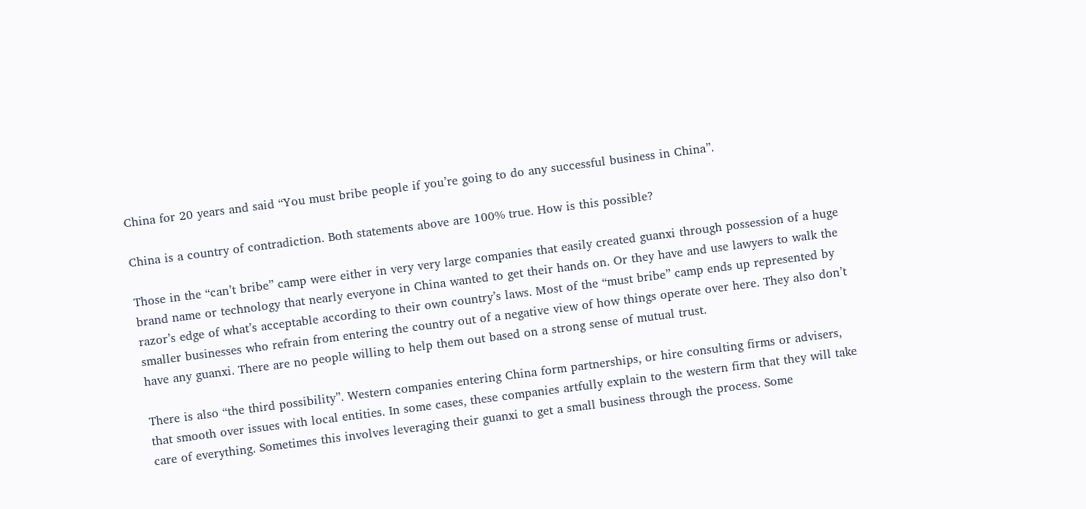China for 20 years and said “You must bribe people if you’re going to do any successful business in China”.

China is a country of contradiction. Both statements above are 100% true. How is this possible?

Those in the “can’t bribe” camp were either in very very large companies that easily created guanxi through possession of a huge brand name or technology that nearly everyone in China wanted to get their hands on. Or they have and use lawyers to walk the razor’s edge of what’s acceptable according to their own country’s laws. Most of the “must bribe” camp ends up represented by smaller businesses who refrain from entering the country out of a negative view of how things operate over here. They also don’t have any guanxi. There are no people willing to help them out based on a strong sense of mutual trust.

There is also “the third possibility”. Western companies entering China form partnerships, or hire consulting firms or advisers, that smooth over issues with local entities. In some cases, these companies artfully explain to the western firm that they will take care of everything. Sometimes this involves leveraging their guanxi to get a small business through the process. Some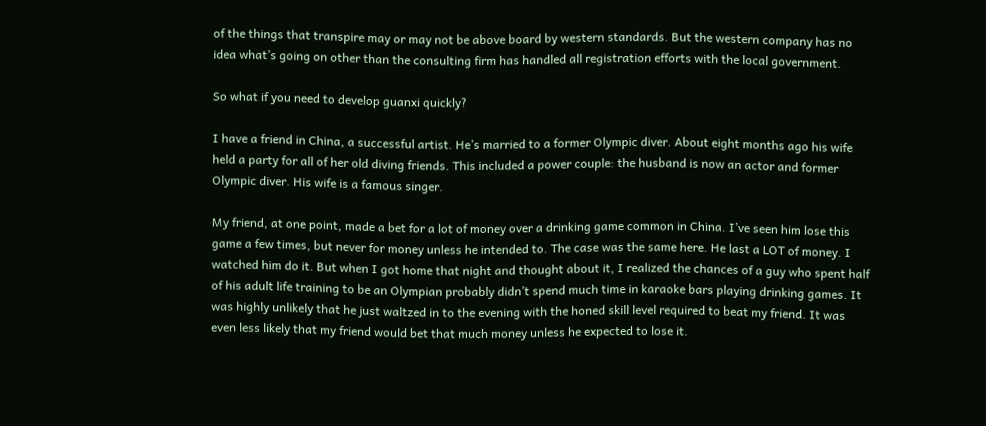of the things that transpire may or may not be above board by western standards. But the western company has no idea what’s going on other than the consulting firm has handled all registration efforts with the local government.

So what if you need to develop guanxi quickly?

I have a friend in China, a successful artist. He’s married to a former Olympic diver. About eight months ago his wife held a party for all of her old diving friends. This included a power couple: the husband is now an actor and former Olympic diver. His wife is a famous singer.

My friend, at one point, made a bet for a lot of money over a drinking game common in China. I’ve seen him lose this game a few times, but never for money unless he intended to. The case was the same here. He last a LOT of money. I watched him do it. But when I got home that night and thought about it, I realized the chances of a guy who spent half of his adult life training to be an Olympian probably didn’t spend much time in karaoke bars playing drinking games. It was highly unlikely that he just waltzed in to the evening with the honed skill level required to beat my friend. It was even less likely that my friend would bet that much money unless he expected to lose it.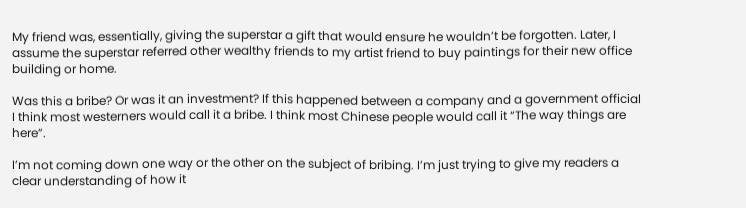My friend was, essentially, giving the superstar a gift that would ensure he wouldn’t be forgotten. Later, I assume the superstar referred other wealthy friends to my artist friend to buy paintings for their new office building or home.

Was this a bribe? Or was it an investment? If this happened between a company and a government official I think most westerners would call it a bribe. I think most Chinese people would call it “The way things are here”.

I’m not coming down one way or the other on the subject of bribing. I’m just trying to give my readers a clear understanding of how it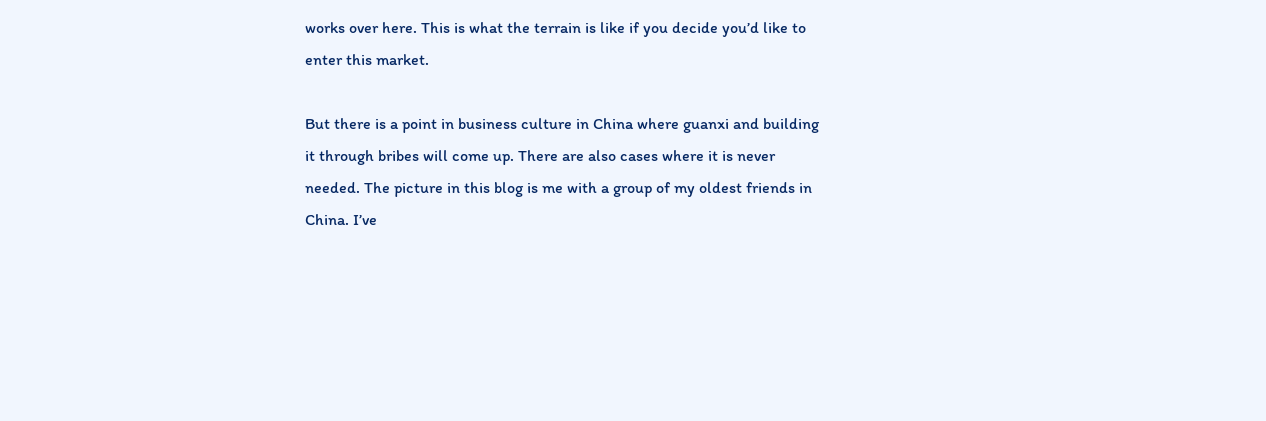works over here. This is what the terrain is like if you decide you’d like to enter this market.

But there is a point in business culture in China where guanxi and building it through bribes will come up. There are also cases where it is never needed. The picture in this blog is me with a group of my oldest friends in China. I’ve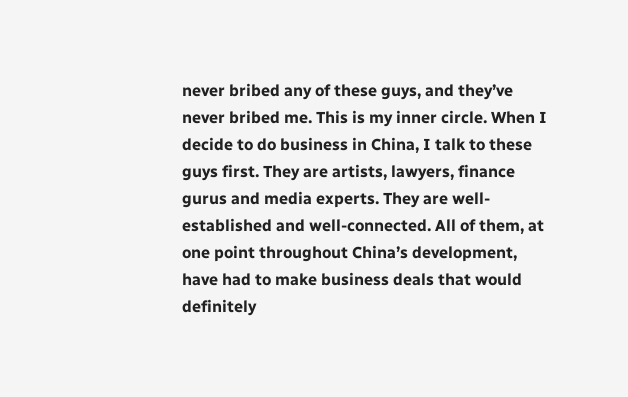never bribed any of these guys, and they’ve never bribed me. This is my inner circle. When I decide to do business in China, I talk to these guys first. They are artists, lawyers, finance gurus and media experts. They are well-established and well-connected. All of them, at one point throughout China’s development, have had to make business deals that would definitely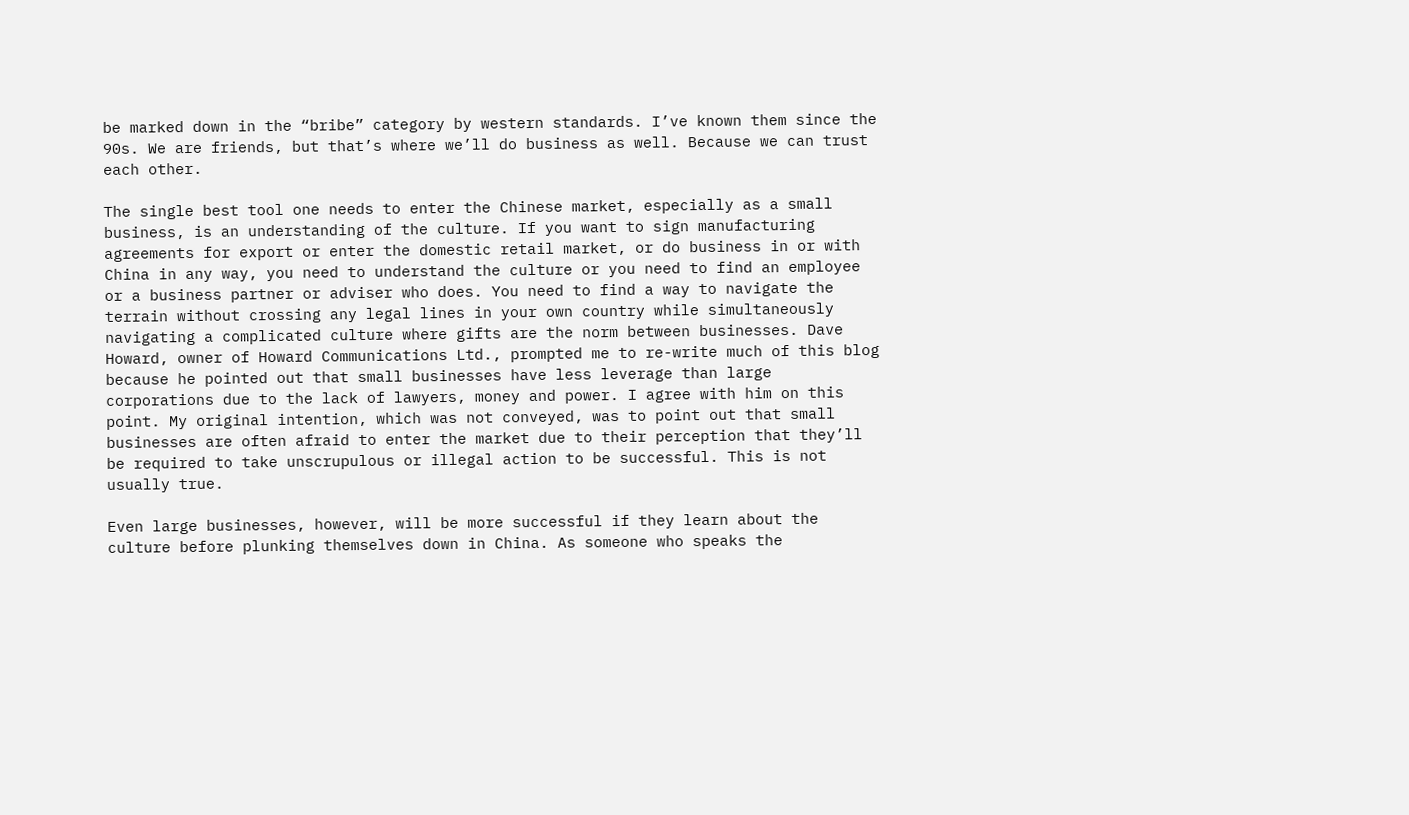be marked down in the “bribe” category by western standards. I’ve known them since the 90s. We are friends, but that’s where we’ll do business as well. Because we can trust each other.

The single best tool one needs to enter the Chinese market, especially as a small business, is an understanding of the culture. If you want to sign manufacturing agreements for export or enter the domestic retail market, or do business in or with China in any way, you need to understand the culture or you need to find an employee or a business partner or adviser who does. You need to find a way to navigate the terrain without crossing any legal lines in your own country while simultaneously navigating a complicated culture where gifts are the norm between businesses. Dave Howard, owner of Howard Communications Ltd., prompted me to re-write much of this blog because he pointed out that small businesses have less leverage than large corporations due to the lack of lawyers, money and power. I agree with him on this point. My original intention, which was not conveyed, was to point out that small businesses are often afraid to enter the market due to their perception that they’ll be required to take unscrupulous or illegal action to be successful. This is not usually true.

Even large businesses, however, will be more successful if they learn about the culture before plunking themselves down in China. As someone who speaks the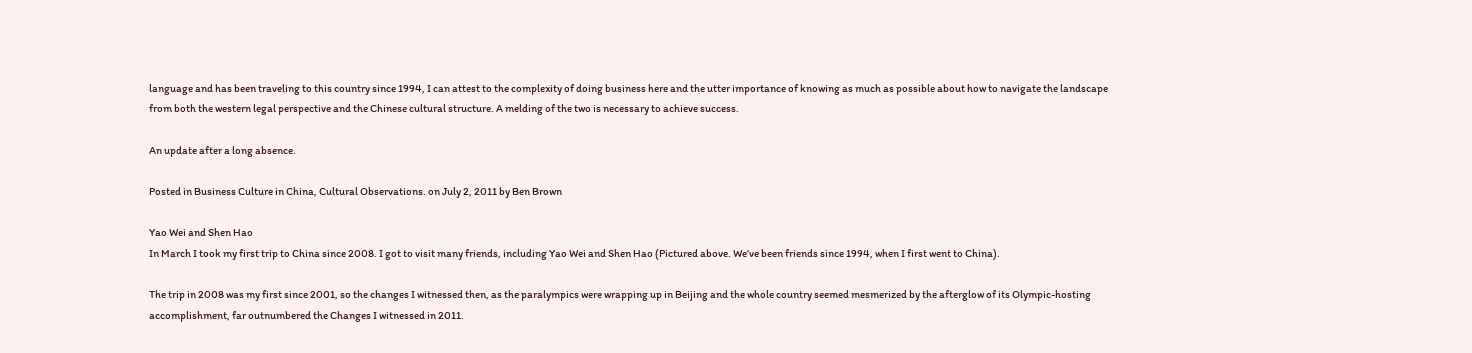language and has been traveling to this country since 1994, I can attest to the complexity of doing business here and the utter importance of knowing as much as possible about how to navigate the landscape from both the western legal perspective and the Chinese cultural structure. A melding of the two is necessary to achieve success.

An update after a long absence.

Posted in Business Culture in China, Cultural Observations. on July 2, 2011 by Ben Brown

Yao Wei and Shen Hao
In March I took my first trip to China since 2008. I got to visit many friends, including Yao Wei and Shen Hao (Pictured above. We’ve been friends since 1994, when I first went to China).

The trip in 2008 was my first since 2001, so the changes I witnessed then, as the paralympics were wrapping up in Beijing and the whole country seemed mesmerized by the afterglow of its Olympic-hosting accomplishment, far outnumbered the Changes I witnessed in 2011.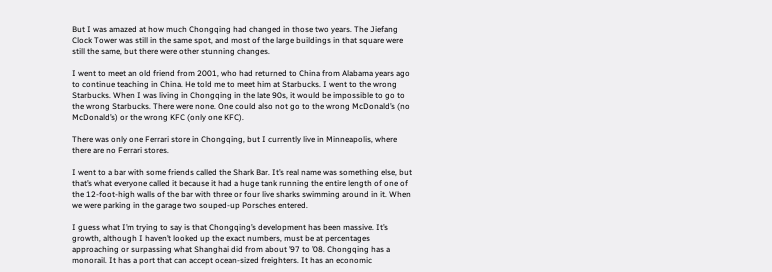But I was amazed at how much Chongqing had changed in those two years. The Jiefang Clock Tower was still in the same spot, and most of the large buildings in that square were still the same, but there were other stunning changes.

I went to meet an old friend from 2001, who had returned to China from Alabama years ago to continue teaching in China. He told me to meet him at Starbucks. I went to the wrong Starbucks. When I was living in Chongqing in the late 90s, it would be impossible to go to the wrong Starbucks. There were none. One could also not go to the wrong McDonald’s (no McDonald’s) or the wrong KFC (only one KFC).

There was only one Ferrari store in Chongqing, but I currently live in Minneapolis, where there are no Ferrari stores.

I went to a bar with some friends called the Shark Bar. It’s real name was something else, but that’s what everyone called it because it had a huge tank running the entire length of one of the 12-foot-high walls of the bar with three or four live sharks swimming around in it. When we were parking in the garage two souped-up Porsches entered.

I guess what I’m trying to say is that Chongqing’s development has been massive. It’s growth, although I haven’t looked up the exact numbers, must be at percentages approaching or surpassing what Shanghai did from about ’97 to ’08. Chongqing has a monorail. It has a port that can accept ocean-sized freighters. It has an economic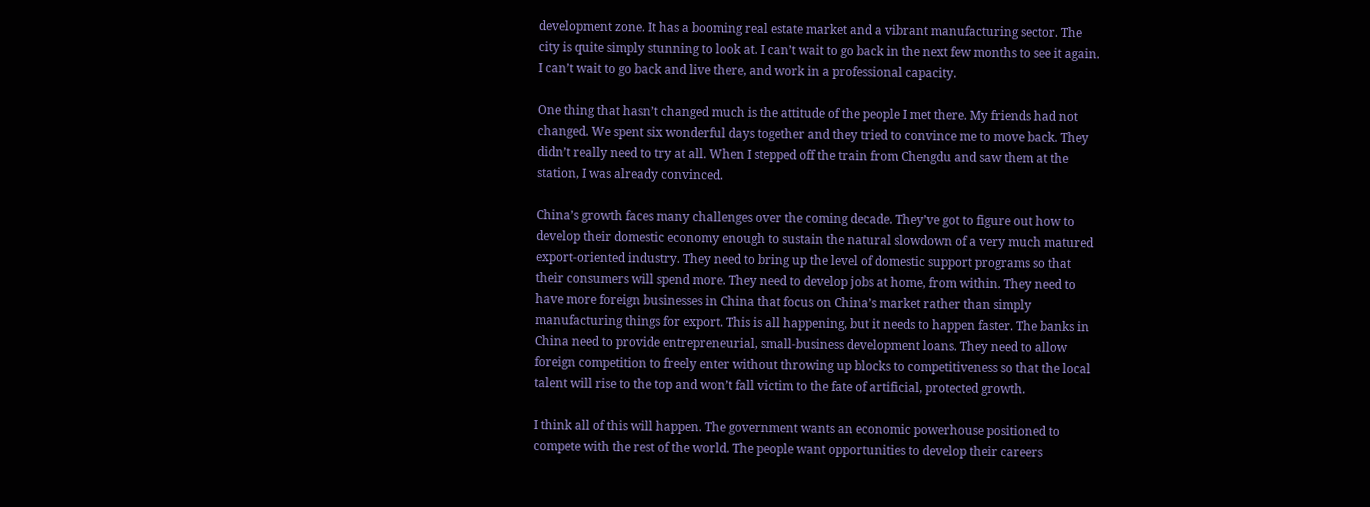development zone. It has a booming real estate market and a vibrant manufacturing sector. The city is quite simply stunning to look at. I can’t wait to go back in the next few months to see it again. I can’t wait to go back and live there, and work in a professional capacity.

One thing that hasn’t changed much is the attitude of the people I met there. My friends had not changed. We spent six wonderful days together and they tried to convince me to move back. They didn’t really need to try at all. When I stepped off the train from Chengdu and saw them at the station, I was already convinced.

China’s growth faces many challenges over the coming decade. They’ve got to figure out how to develop their domestic economy enough to sustain the natural slowdown of a very much matured export-oriented industry. They need to bring up the level of domestic support programs so that their consumers will spend more. They need to develop jobs at home, from within. They need to have more foreign businesses in China that focus on China’s market rather than simply manufacturing things for export. This is all happening, but it needs to happen faster. The banks in China need to provide entrepreneurial, small-business development loans. They need to allow foreign competition to freely enter without throwing up blocks to competitiveness so that the local talent will rise to the top and won’t fall victim to the fate of artificial, protected growth.

I think all of this will happen. The government wants an economic powerhouse positioned to compete with the rest of the world. The people want opportunities to develop their careers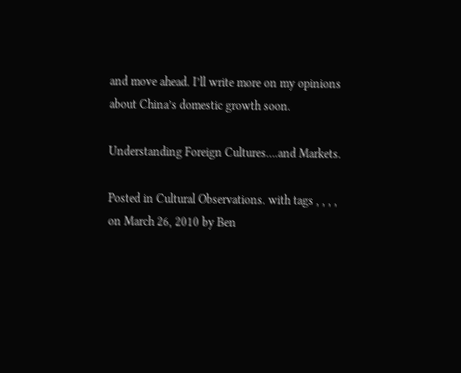and move ahead. I’ll write more on my opinions about China’s domestic growth soon.

Understanding Foreign Cultures….and Markets.

Posted in Cultural Observations. with tags , , , , on March 26, 2010 by Ben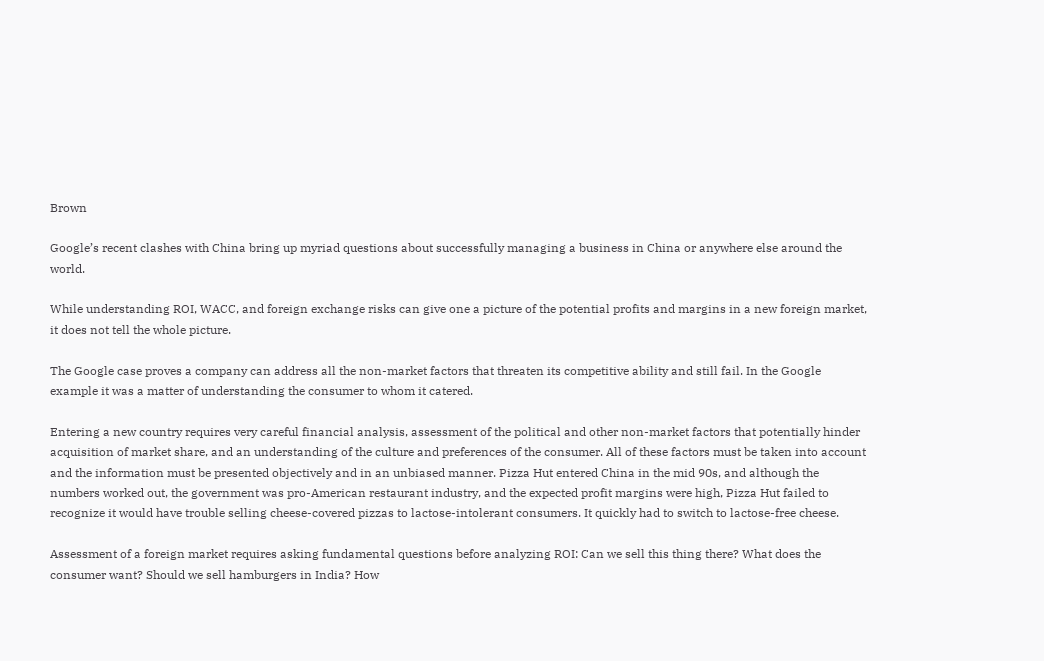Brown

Google’s recent clashes with China bring up myriad questions about successfully managing a business in China or anywhere else around the world.

While understanding ROI, WACC, and foreign exchange risks can give one a picture of the potential profits and margins in a new foreign market, it does not tell the whole picture.

The Google case proves a company can address all the non-market factors that threaten its competitive ability and still fail. In the Google example it was a matter of understanding the consumer to whom it catered.

Entering a new country requires very careful financial analysis, assessment of the political and other non-market factors that potentially hinder acquisition of market share, and an understanding of the culture and preferences of the consumer. All of these factors must be taken into account and the information must be presented objectively and in an unbiased manner. Pizza Hut entered China in the mid 90s, and although the numbers worked out, the government was pro-American restaurant industry, and the expected profit margins were high, Pizza Hut failed to recognize it would have trouble selling cheese-covered pizzas to lactose-intolerant consumers. It quickly had to switch to lactose-free cheese.

Assessment of a foreign market requires asking fundamental questions before analyzing ROI: Can we sell this thing there? What does the consumer want? Should we sell hamburgers in India? How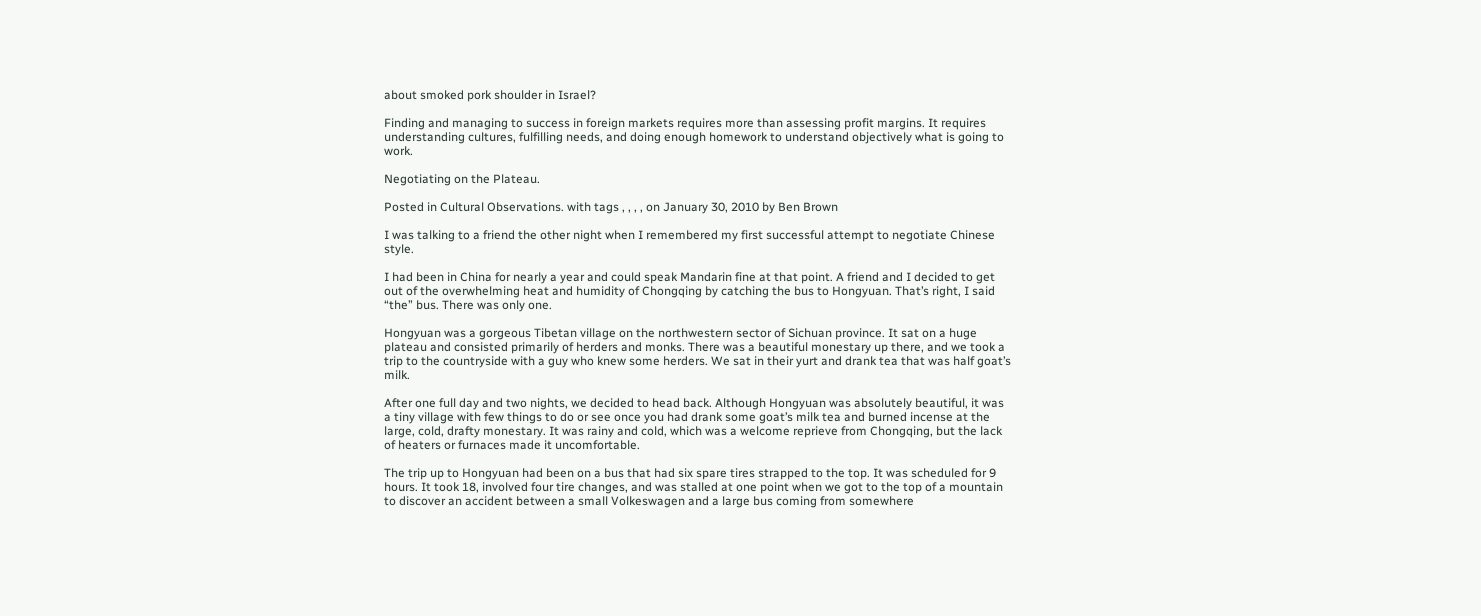about smoked pork shoulder in Israel?

Finding and managing to success in foreign markets requires more than assessing profit margins. It requires understanding cultures, fulfilling needs, and doing enough homework to understand objectively what is going to work.

Negotiating on the Plateau.

Posted in Cultural Observations. with tags , , , , on January 30, 2010 by Ben Brown

I was talking to a friend the other night when I remembered my first successful attempt to negotiate Chinese style.

I had been in China for nearly a year and could speak Mandarin fine at that point. A friend and I decided to get out of the overwhelming heat and humidity of Chongqing by catching the bus to Hongyuan. That’s right, I said “the” bus. There was only one.

Hongyuan was a gorgeous Tibetan village on the northwestern sector of Sichuan province. It sat on a huge plateau and consisted primarily of herders and monks. There was a beautiful monestary up there, and we took a trip to the countryside with a guy who knew some herders. We sat in their yurt and drank tea that was half goat’s milk.

After one full day and two nights, we decided to head back. Although Hongyuan was absolutely beautiful, it was a tiny village with few things to do or see once you had drank some goat’s milk tea and burned incense at the large, cold, drafty monestary. It was rainy and cold, which was a welcome reprieve from Chongqing, but the lack of heaters or furnaces made it uncomfortable.

The trip up to Hongyuan had been on a bus that had six spare tires strapped to the top. It was scheduled for 9 hours. It took 18, involved four tire changes, and was stalled at one point when we got to the top of a mountain to discover an accident between a small Volkeswagen and a large bus coming from somewhere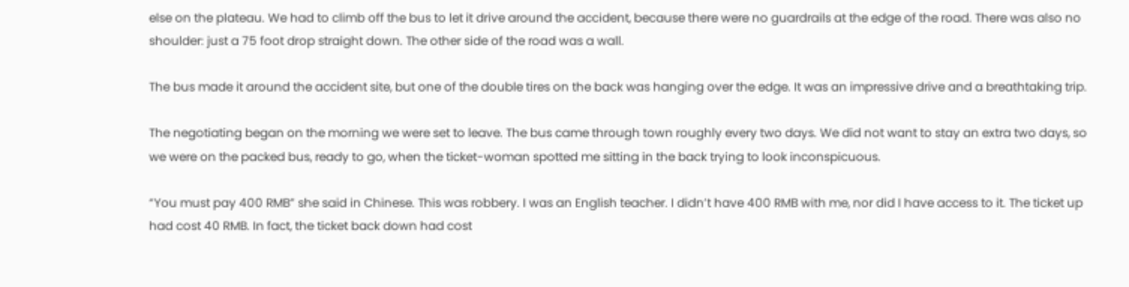else on the plateau. We had to climb off the bus to let it drive around the accident, because there were no guardrails at the edge of the road. There was also no shoulder: just a 75 foot drop straight down. The other side of the road was a wall.

The bus made it around the accident site, but one of the double tires on the back was hanging over the edge. It was an impressive drive and a breathtaking trip.

The negotiating began on the morning we were set to leave. The bus came through town roughly every two days. We did not want to stay an extra two days, so we were on the packed bus, ready to go, when the ticket-woman spotted me sitting in the back trying to look inconspicuous.

“You must pay 400 RMB” she said in Chinese. This was robbery. I was an English teacher. I didn’t have 400 RMB with me, nor did I have access to it. The ticket up had cost 40 RMB. In fact, the ticket back down had cost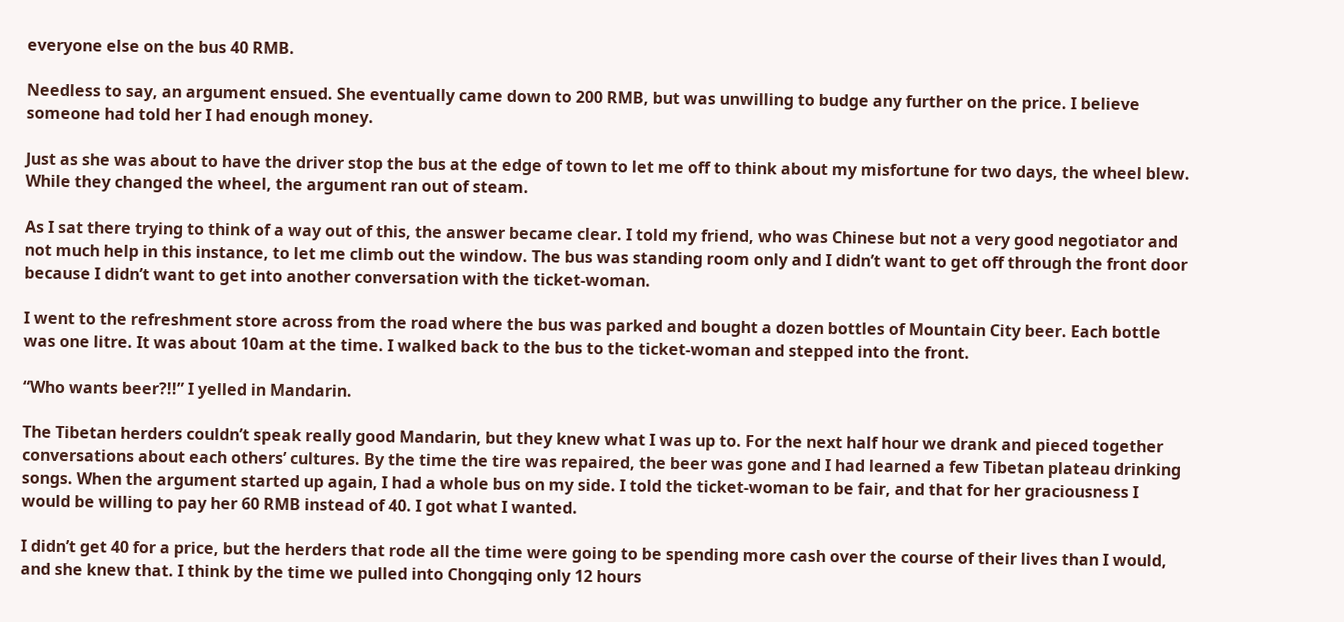everyone else on the bus 40 RMB.

Needless to say, an argument ensued. She eventually came down to 200 RMB, but was unwilling to budge any further on the price. I believe someone had told her I had enough money.

Just as she was about to have the driver stop the bus at the edge of town to let me off to think about my misfortune for two days, the wheel blew. While they changed the wheel, the argument ran out of steam.

As I sat there trying to think of a way out of this, the answer became clear. I told my friend, who was Chinese but not a very good negotiator and not much help in this instance, to let me climb out the window. The bus was standing room only and I didn’t want to get off through the front door because I didn’t want to get into another conversation with the ticket-woman.

I went to the refreshment store across from the road where the bus was parked and bought a dozen bottles of Mountain City beer. Each bottle was one litre. It was about 10am at the time. I walked back to the bus to the ticket-woman and stepped into the front.

“Who wants beer?!!” I yelled in Mandarin.

The Tibetan herders couldn’t speak really good Mandarin, but they knew what I was up to. For the next half hour we drank and pieced together conversations about each others’ cultures. By the time the tire was repaired, the beer was gone and I had learned a few Tibetan plateau drinking songs. When the argument started up again, I had a whole bus on my side. I told the ticket-woman to be fair, and that for her graciousness I would be willing to pay her 60 RMB instead of 40. I got what I wanted.

I didn’t get 40 for a price, but the herders that rode all the time were going to be spending more cash over the course of their lives than I would, and she knew that. I think by the time we pulled into Chongqing only 12 hours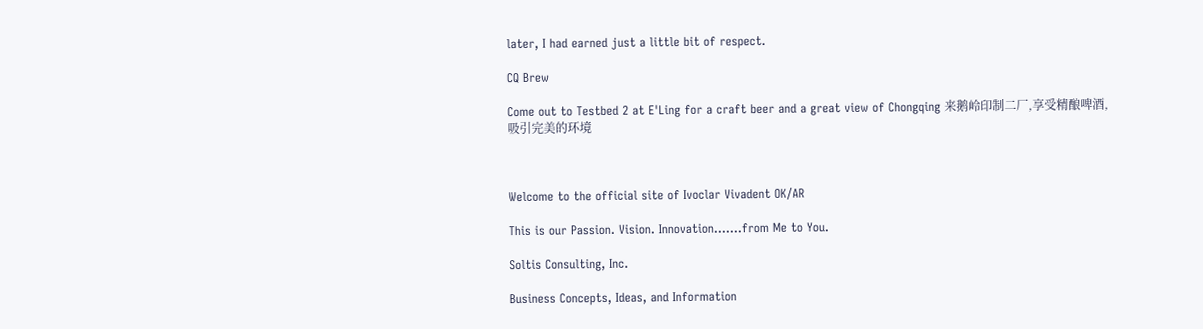later, I had earned just a little bit of respect.

CQ Brew

Come out to Testbed 2 at E'Ling for a craft beer and a great view of Chongqing 来鹅岭印制二厂,享受精酿啤酒,吸引完美的环境



Welcome to the official site of Ivoclar Vivadent OK/AR

This is our Passion. Vision. Innovation.......from Me to You.

Soltis Consulting, Inc.

Business Concepts, Ideas, and Information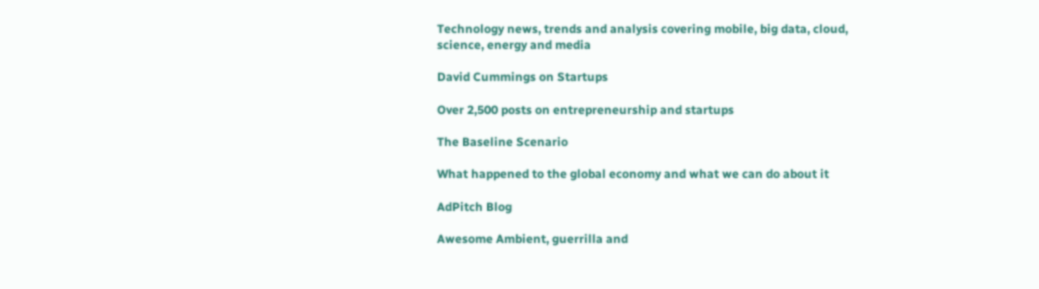Technology news, trends and analysis covering mobile, big data, cloud, science, energy and media

David Cummings on Startups

Over 2,500 posts on entrepreneurship and startups

The Baseline Scenario

What happened to the global economy and what we can do about it

AdPitch Blog

Awesome Ambient, guerrilla and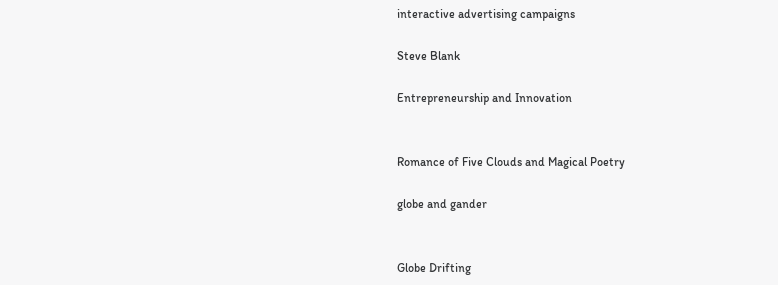interactive advertising campaigns

Steve Blank

Entrepreneurship and Innovation


Romance of Five Clouds and Magical Poetry

globe and gander


Globe Drifting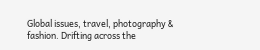Global issues, travel, photography & fashion. Drifting across the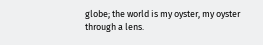globe; the world is my oyster, my oyster through a lens.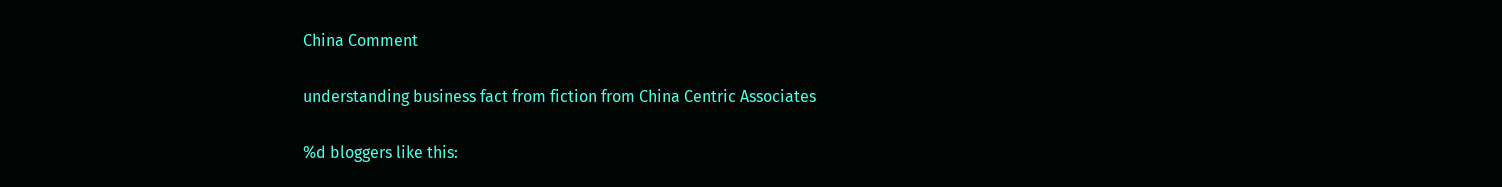China Comment

understanding business fact from fiction from China Centric Associates

%d bloggers like this: